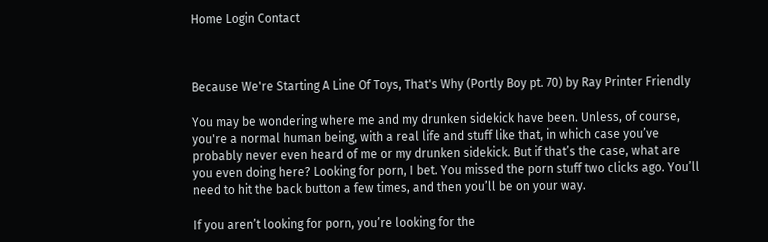Home Login Contact



Because We're Starting A Line Of Toys, That's Why (Portly Boy pt. 70) by Ray Printer Friendly

You may be wondering where me and my drunken sidekick have been. Unless, of course, you're a normal human being, with a real life and stuff like that, in which case you’ve probably never even heard of me or my drunken sidekick. But if that’s the case, what are you even doing here? Looking for porn, I bet. You missed the porn stuff two clicks ago. You’ll need to hit the back button a few times, and then you’ll be on your way.

If you aren’t looking for porn, you’re looking for the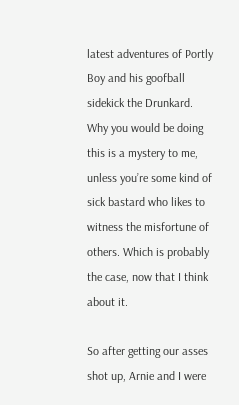latest adventures of Portly Boy and his goofball sidekick the Drunkard. Why you would be doing this is a mystery to me, unless you’re some kind of sick bastard who likes to witness the misfortune of others. Which is probably the case, now that I think about it.

So after getting our asses shot up, Arnie and I were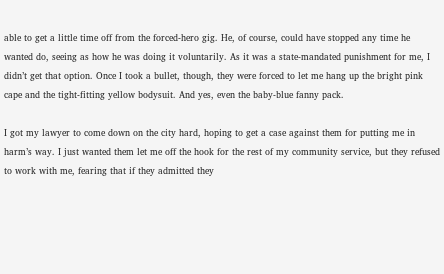able to get a little time off from the forced-hero gig. He, of course, could have stopped any time he wanted do, seeing as how he was doing it voluntarily. As it was a state-mandated punishment for me, I didn’t get that option. Once I took a bullet, though, they were forced to let me hang up the bright pink cape and the tight-fitting yellow bodysuit. And yes, even the baby-blue fanny pack.

I got my lawyer to come down on the city hard, hoping to get a case against them for putting me in harm’s way. I just wanted them let me off the hook for the rest of my community service, but they refused to work with me, fearing that if they admitted they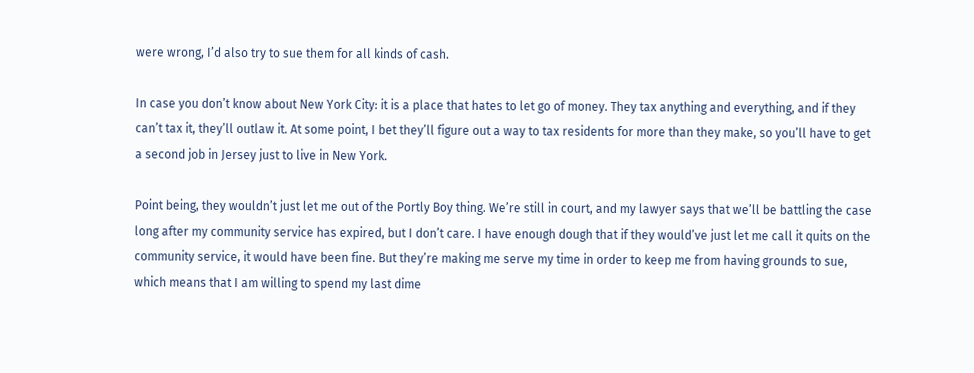were wrong, I’d also try to sue them for all kinds of cash.

In case you don’t know about New York City: it is a place that hates to let go of money. They tax anything and everything, and if they can’t tax it, they’ll outlaw it. At some point, I bet they’ll figure out a way to tax residents for more than they make, so you’ll have to get a second job in Jersey just to live in New York.

Point being, they wouldn’t just let me out of the Portly Boy thing. We’re still in court, and my lawyer says that we’ll be battling the case long after my community service has expired, but I don’t care. I have enough dough that if they would’ve just let me call it quits on the community service, it would have been fine. But they’re making me serve my time in order to keep me from having grounds to sue, which means that I am willing to spend my last dime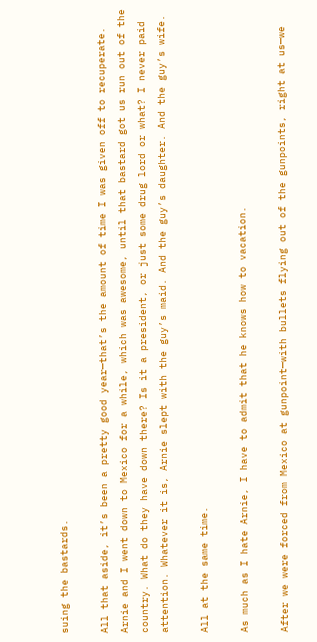suing the bastards.

All that aside, it’s been a pretty good year—that’s the amount of time I was given off to recuperate. Arnie and I went down to Mexico for a while, which was awesome, until that bastard got us run out of the country. What do they have down there? Is it a president, or just some drug lord or what? I never paid attention. Whatever it is, Arnie slept with the guy’s maid. And the guy’s daughter. And the guy’s wife.

All at the same time.

As much as I hate Arnie, I have to admit that he knows how to vacation.

After we were forced from Mexico at gunpoint—with bullets flying out of the gunpoints, right at us—we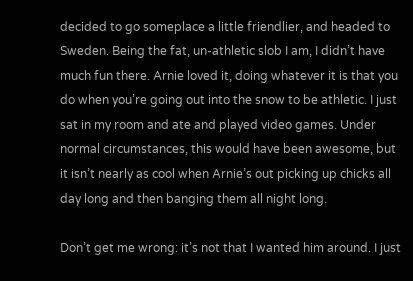decided to go someplace a little friendlier, and headed to Sweden. Being the fat, un-athletic slob I am, I didn’t have much fun there. Arnie loved it, doing whatever it is that you do when you’re going out into the snow to be athletic. I just sat in my room and ate and played video games. Under normal circumstances, this would have been awesome, but it isn’t nearly as cool when Arnie’s out picking up chicks all day long and then banging them all night long.

Don’t get me wrong: it’s not that I wanted him around. I just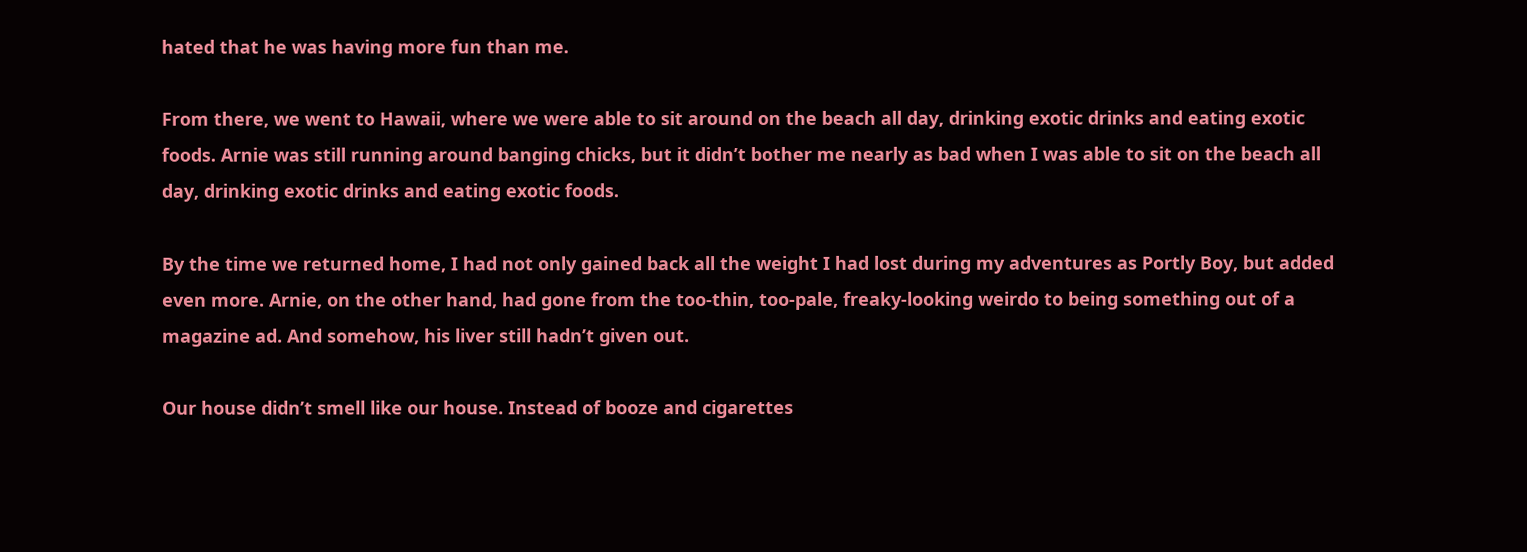hated that he was having more fun than me.

From there, we went to Hawaii, where we were able to sit around on the beach all day, drinking exotic drinks and eating exotic foods. Arnie was still running around banging chicks, but it didn’t bother me nearly as bad when I was able to sit on the beach all day, drinking exotic drinks and eating exotic foods.

By the time we returned home, I had not only gained back all the weight I had lost during my adventures as Portly Boy, but added even more. Arnie, on the other hand, had gone from the too-thin, too-pale, freaky-looking weirdo to being something out of a magazine ad. And somehow, his liver still hadn’t given out.

Our house didn’t smell like our house. Instead of booze and cigarettes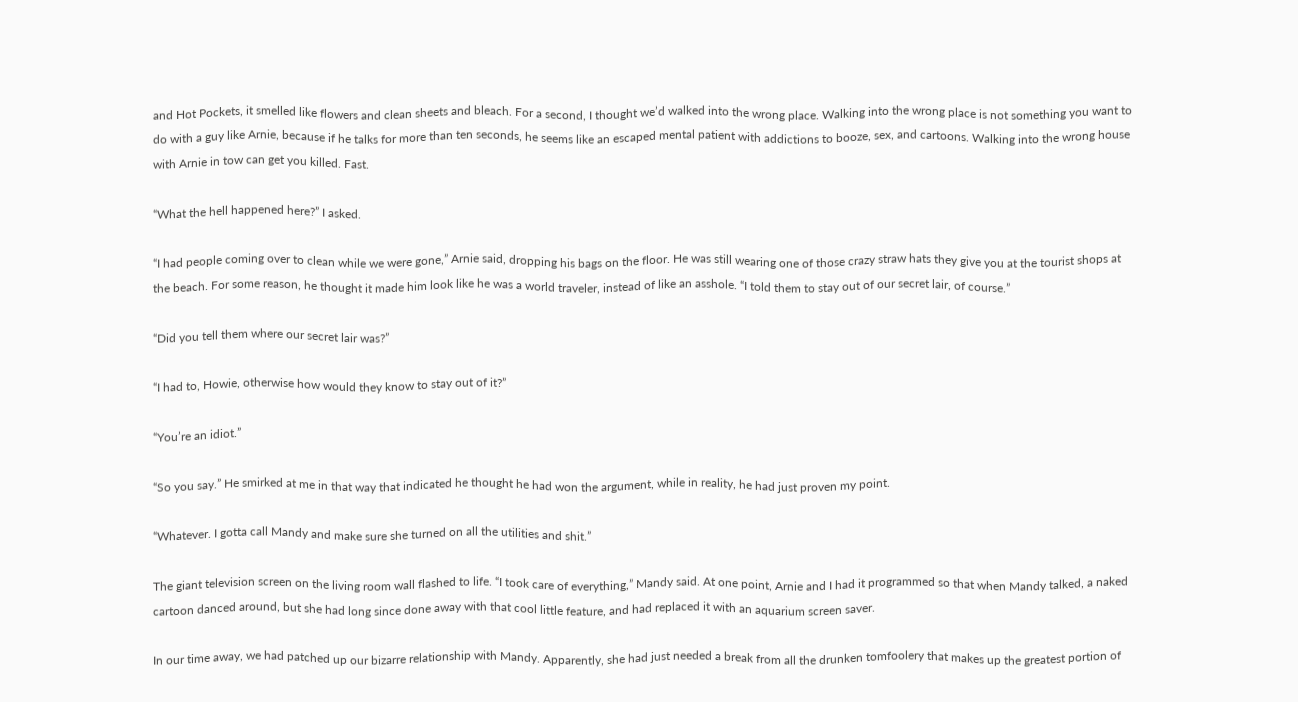and Hot Pockets, it smelled like flowers and clean sheets and bleach. For a second, I thought we’d walked into the wrong place. Walking into the wrong place is not something you want to do with a guy like Arnie, because if he talks for more than ten seconds, he seems like an escaped mental patient with addictions to booze, sex, and cartoons. Walking into the wrong house with Arnie in tow can get you killed. Fast.

“What the hell happened here?” I asked.

“I had people coming over to clean while we were gone,” Arnie said, dropping his bags on the floor. He was still wearing one of those crazy straw hats they give you at the tourist shops at the beach. For some reason, he thought it made him look like he was a world traveler, instead of like an asshole. “I told them to stay out of our secret lair, of course.”

“Did you tell them where our secret lair was?”

“I had to, Howie, otherwise how would they know to stay out of it?”

“You’re an idiot.”

“So you say.” He smirked at me in that way that indicated he thought he had won the argument, while in reality, he had just proven my point.

“Whatever. I gotta call Mandy and make sure she turned on all the utilities and shit.”

The giant television screen on the living room wall flashed to life. “I took care of everything,” Mandy said. At one point, Arnie and I had it programmed so that when Mandy talked, a naked cartoon danced around, but she had long since done away with that cool little feature, and had replaced it with an aquarium screen saver.

In our time away, we had patched up our bizarre relationship with Mandy. Apparently, she had just needed a break from all the drunken tomfoolery that makes up the greatest portion of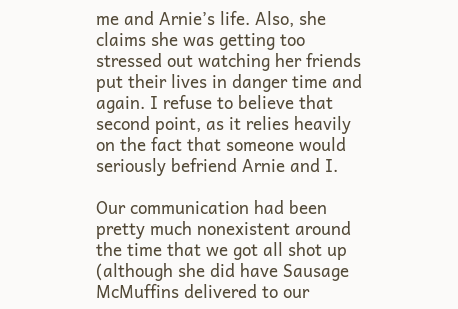me and Arnie’s life. Also, she claims she was getting too stressed out watching her friends put their lives in danger time and again. I refuse to believe that second point, as it relies heavily on the fact that someone would seriously befriend Arnie and I.

Our communication had been pretty much nonexistent around the time that we got all shot up (although she did have Sausage McMuffins delivered to our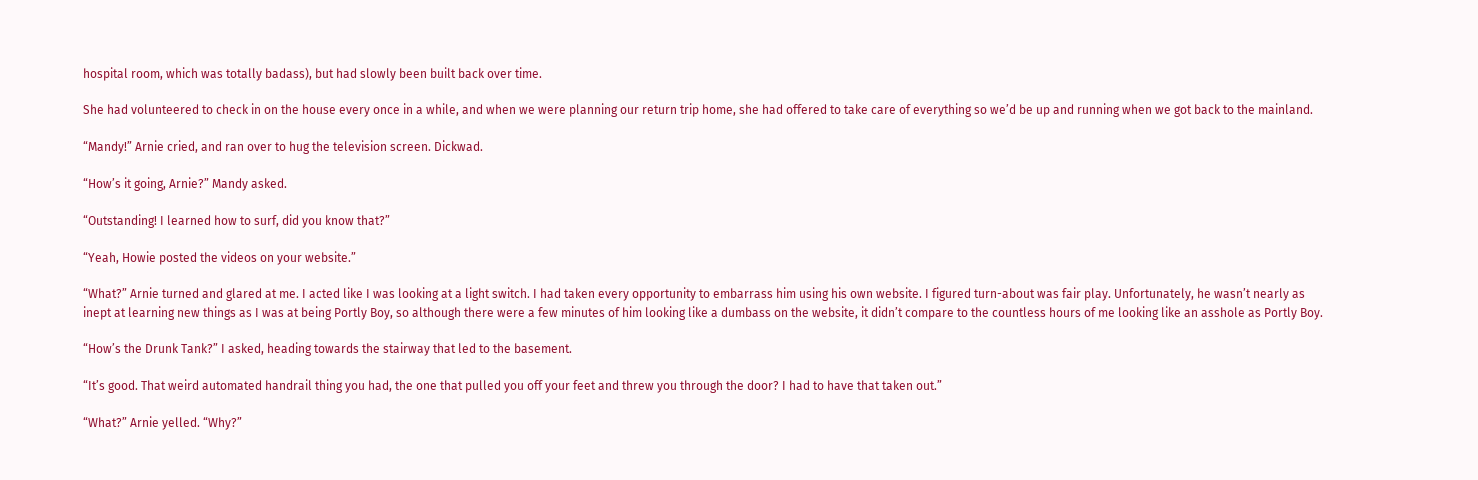hospital room, which was totally badass), but had slowly been built back over time.

She had volunteered to check in on the house every once in a while, and when we were planning our return trip home, she had offered to take care of everything so we’d be up and running when we got back to the mainland.

“Mandy!” Arnie cried, and ran over to hug the television screen. Dickwad.

“How’s it going, Arnie?” Mandy asked.

“Outstanding! I learned how to surf, did you know that?”

“Yeah, Howie posted the videos on your website.”

“What?” Arnie turned and glared at me. I acted like I was looking at a light switch. I had taken every opportunity to embarrass him using his own website. I figured turn-about was fair play. Unfortunately, he wasn’t nearly as inept at learning new things as I was at being Portly Boy, so although there were a few minutes of him looking like a dumbass on the website, it didn’t compare to the countless hours of me looking like an asshole as Portly Boy.

“How’s the Drunk Tank?” I asked, heading towards the stairway that led to the basement.

“It’s good. That weird automated handrail thing you had, the one that pulled you off your feet and threw you through the door? I had to have that taken out.”

“What?” Arnie yelled. “Why?”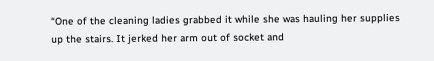“One of the cleaning ladies grabbed it while she was hauling her supplies up the stairs. It jerked her arm out of socket and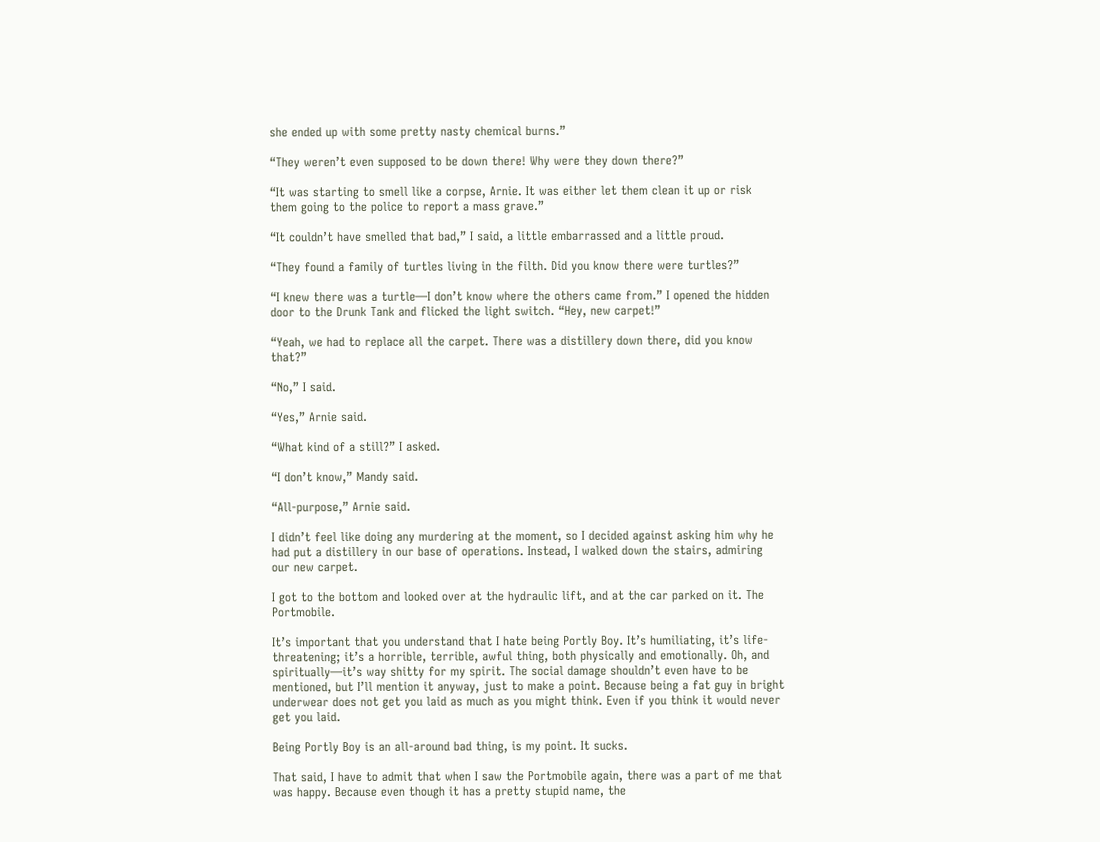she ended up with some pretty nasty chemical burns.”

“They weren’t even supposed to be down there! Why were they down there?”

“It was starting to smell like a corpse, Arnie. It was either let them clean it up or risk them going to the police to report a mass grave.”

“It couldn’t have smelled that bad,” I said, a little embarrassed and a little proud.

“They found a family of turtles living in the filth. Did you know there were turtles?”

“I knew there was a turtle—I don’t know where the others came from.” I opened the hidden door to the Drunk Tank and flicked the light switch. “Hey, new carpet!”

“Yeah, we had to replace all the carpet. There was a distillery down there, did you know that?”

“No,” I said.

“Yes,” Arnie said.

“What kind of a still?” I asked.

“I don’t know,” Mandy said.

“All-purpose,” Arnie said.

I didn’t feel like doing any murdering at the moment, so I decided against asking him why he had put a distillery in our base of operations. Instead, I walked down the stairs, admiring our new carpet.

I got to the bottom and looked over at the hydraulic lift, and at the car parked on it. The Portmobile.

It’s important that you understand that I hate being Portly Boy. It’s humiliating, it’s life-threatening; it’s a horrible, terrible, awful thing, both physically and emotionally. Oh, and spiritually—it’s way shitty for my spirit. The social damage shouldn’t even have to be mentioned, but I’ll mention it anyway, just to make a point. Because being a fat guy in bright underwear does not get you laid as much as you might think. Even if you think it would never get you laid.

Being Portly Boy is an all-around bad thing, is my point. It sucks.

That said, I have to admit that when I saw the Portmobile again, there was a part of me that was happy. Because even though it has a pretty stupid name, the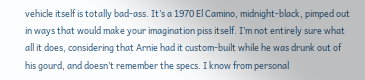vehicle itself is totally bad-ass. It’s a 1970 El Camino, midnight-black, pimped out in ways that would make your imagination piss itself. I’m not entirely sure what all it does, considering that Arnie had it custom-built while he was drunk out of his gourd, and doesn’t remember the specs. I know from personal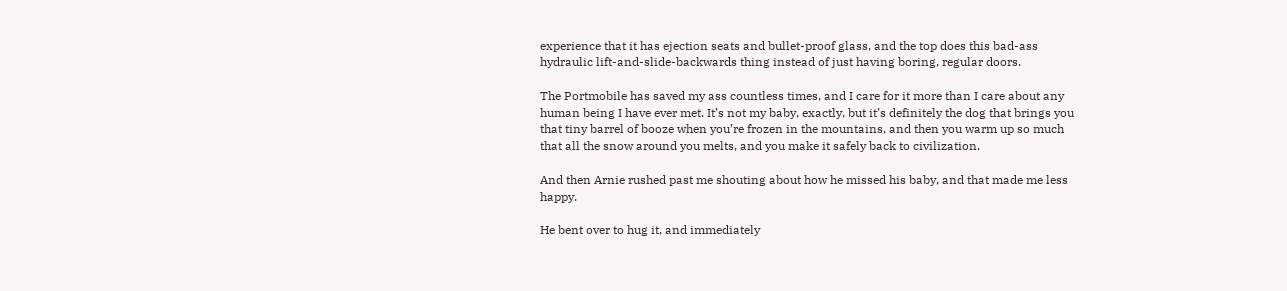experience that it has ejection seats and bullet-proof glass, and the top does this bad-ass hydraulic lift-and-slide-backwards thing instead of just having boring, regular doors.

The Portmobile has saved my ass countless times, and I care for it more than I care about any human being I have ever met. It’s not my baby, exactly, but it’s definitely the dog that brings you that tiny barrel of booze when you’re frozen in the mountains, and then you warm up so much that all the snow around you melts, and you make it safely back to civilization.

And then Arnie rushed past me shouting about how he missed his baby, and that made me less happy.

He bent over to hug it, and immediately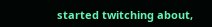started twitching about,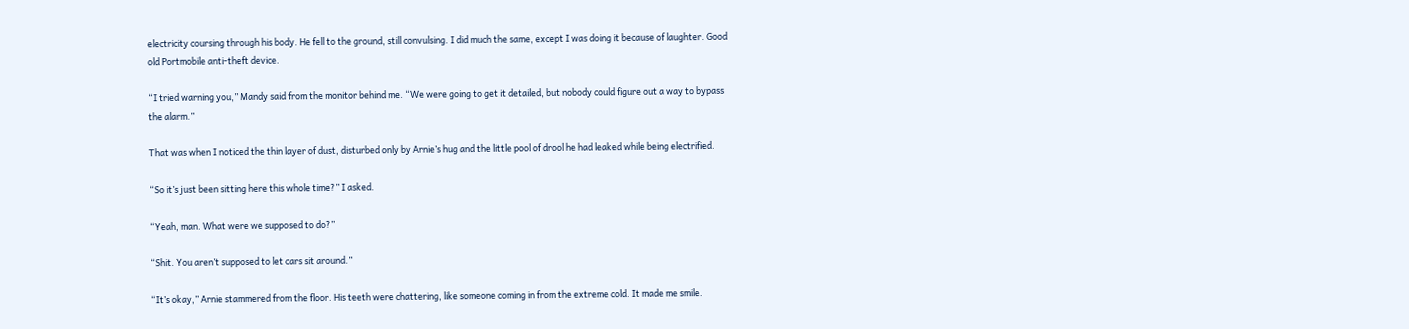electricity coursing through his body. He fell to the ground, still convulsing. I did much the same, except I was doing it because of laughter. Good old Portmobile anti-theft device.

“I tried warning you,” Mandy said from the monitor behind me. “We were going to get it detailed, but nobody could figure out a way to bypass the alarm.”

That was when I noticed the thin layer of dust, disturbed only by Arnie’s hug and the little pool of drool he had leaked while being electrified.

“So it’s just been sitting here this whole time?” I asked.

“Yeah, man. What were we supposed to do?”

“Shit. You aren’t supposed to let cars sit around.”

“It’s okay,” Arnie stammered from the floor. His teeth were chattering, like someone coming in from the extreme cold. It made me smile.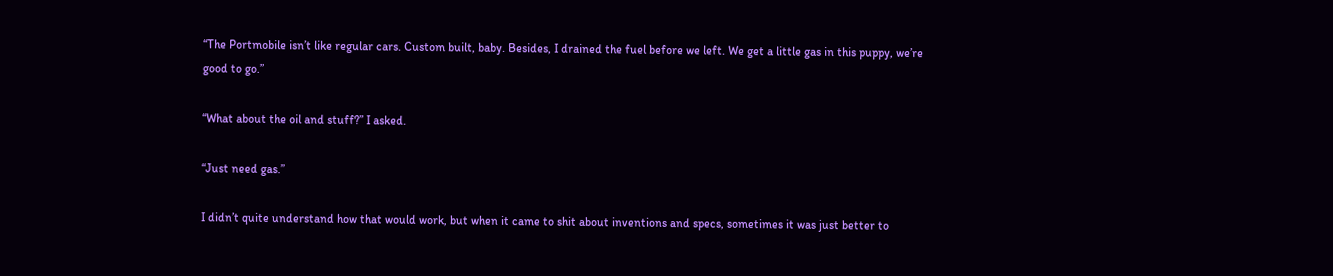“The Portmobile isn’t like regular cars. Custom built, baby. Besides, I drained the fuel before we left. We get a little gas in this puppy, we’re good to go.”

“What about the oil and stuff?” I asked.

“Just need gas.”

I didn’t quite understand how that would work, but when it came to shit about inventions and specs, sometimes it was just better to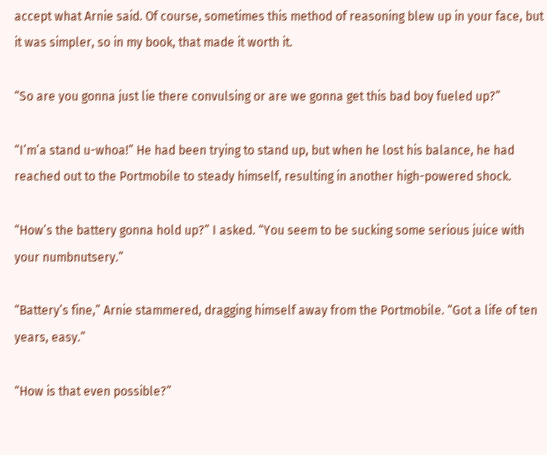accept what Arnie said. Of course, sometimes this method of reasoning blew up in your face, but it was simpler, so in my book, that made it worth it.

“So are you gonna just lie there convulsing or are we gonna get this bad boy fueled up?”

“I’m’a stand u-whoa!” He had been trying to stand up, but when he lost his balance, he had reached out to the Portmobile to steady himself, resulting in another high-powered shock.

“How’s the battery gonna hold up?” I asked. “You seem to be sucking some serious juice with your numbnutsery.”

“Battery’s fine,” Arnie stammered, dragging himself away from the Portmobile. “Got a life of ten years, easy.”

“How is that even possible?”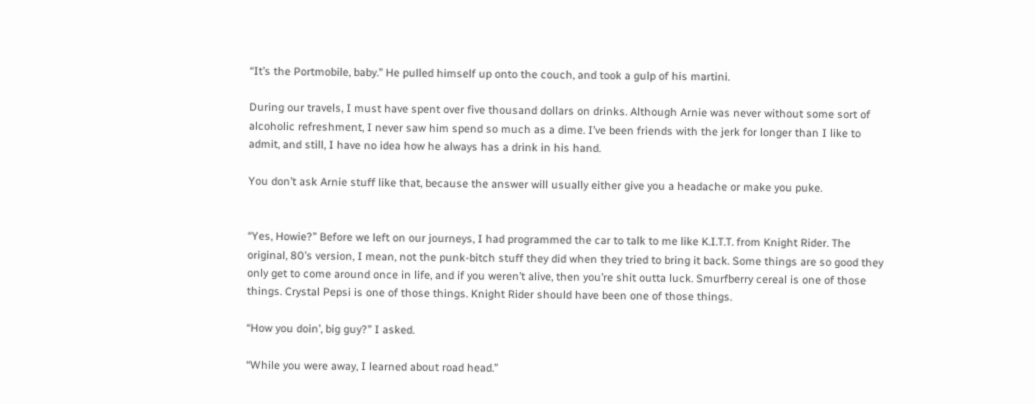“It’s the Portmobile, baby.” He pulled himself up onto the couch, and took a gulp of his martini.

During our travels, I must have spent over five thousand dollars on drinks. Although Arnie was never without some sort of alcoholic refreshment, I never saw him spend so much as a dime. I’ve been friends with the jerk for longer than I like to admit, and still, I have no idea how he always has a drink in his hand.

You don’t ask Arnie stuff like that, because the answer will usually either give you a headache or make you puke.


“Yes, Howie?” Before we left on our journeys, I had programmed the car to talk to me like K.I.T.T. from Knight Rider. The original, 80’s version, I mean, not the punk-bitch stuff they did when they tried to bring it back. Some things are so good they only get to come around once in life, and if you weren’t alive, then you’re shit outta luck. Smurfberry cereal is one of those things. Crystal Pepsi is one of those things. Knight Rider should have been one of those things.

“How you doin’, big guy?” I asked.

“While you were away, I learned about road head.”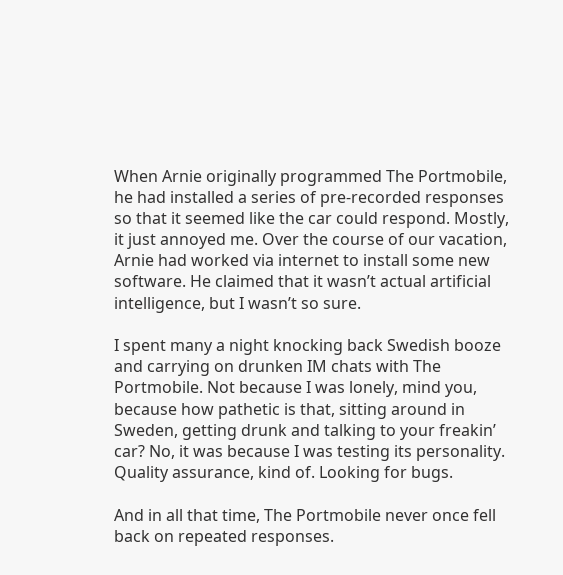When Arnie originally programmed The Portmobile, he had installed a series of pre-recorded responses so that it seemed like the car could respond. Mostly, it just annoyed me. Over the course of our vacation, Arnie had worked via internet to install some new software. He claimed that it wasn’t actual artificial intelligence, but I wasn’t so sure.

I spent many a night knocking back Swedish booze and carrying on drunken IM chats with The Portmobile. Not because I was lonely, mind you, because how pathetic is that, sitting around in Sweden, getting drunk and talking to your freakin’ car? No, it was because I was testing its personality. Quality assurance, kind of. Looking for bugs.

And in all that time, The Portmobile never once fell back on repeated responses.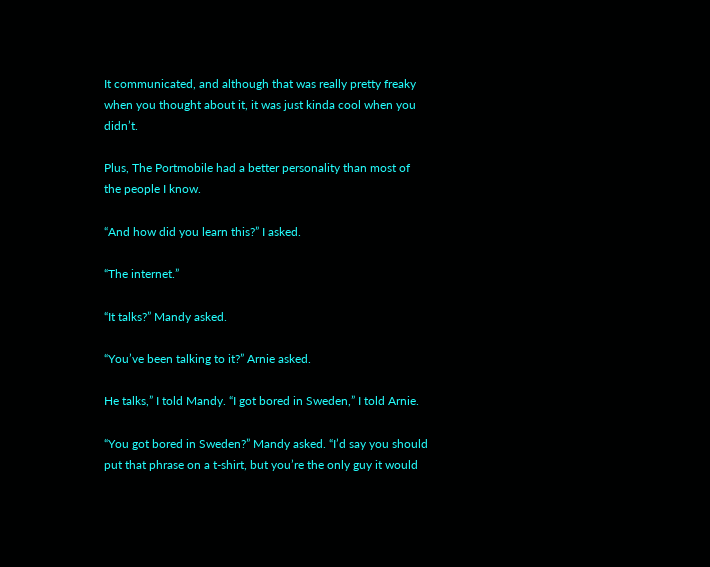It communicated, and although that was really pretty freaky when you thought about it, it was just kinda cool when you didn’t.

Plus, The Portmobile had a better personality than most of the people I know.

“And how did you learn this?” I asked.

“The internet.”

“It talks?” Mandy asked.

“You’ve been talking to it?” Arnie asked.

He talks,” I told Mandy. “I got bored in Sweden,” I told Arnie.

“You got bored in Sweden?” Mandy asked. “I’d say you should put that phrase on a t-shirt, but you’re the only guy it would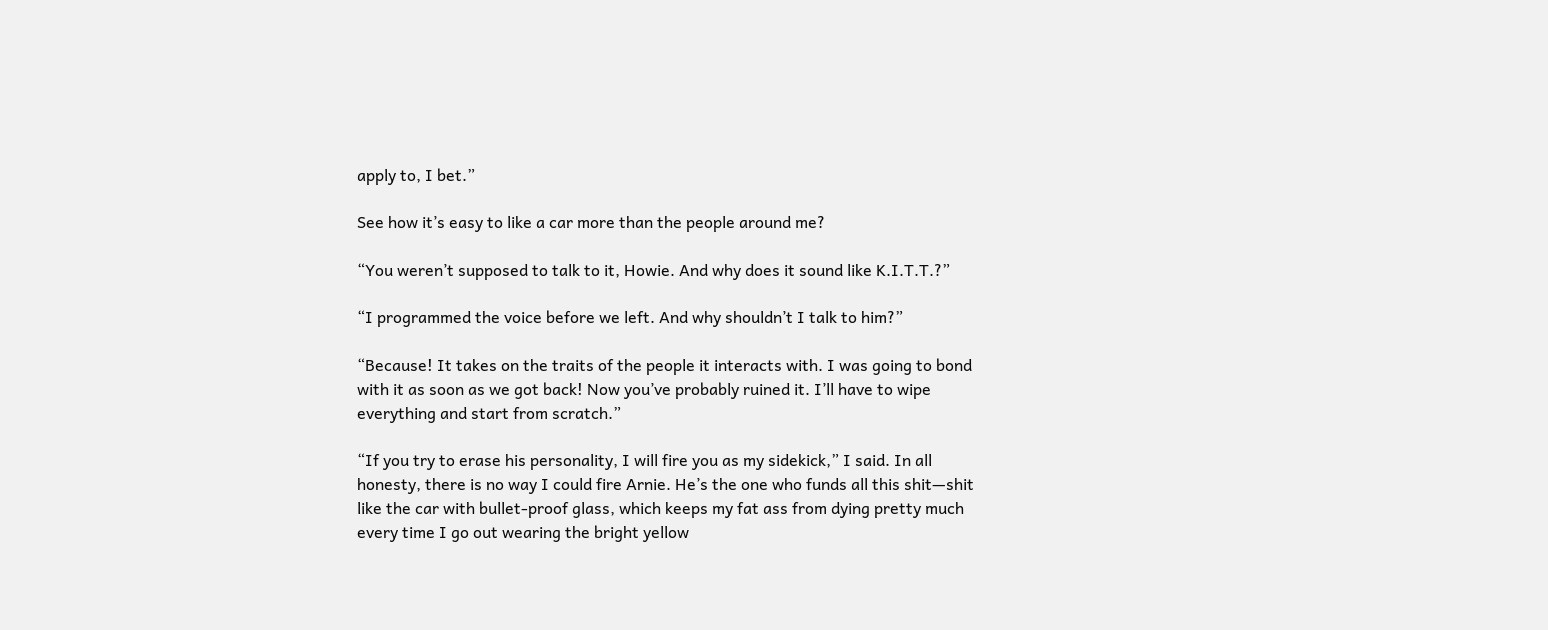apply to, I bet.”

See how it’s easy to like a car more than the people around me?

“You weren’t supposed to talk to it, Howie. And why does it sound like K.I.T.T.?”

“I programmed the voice before we left. And why shouldn’t I talk to him?”

“Because! It takes on the traits of the people it interacts with. I was going to bond with it as soon as we got back! Now you’ve probably ruined it. I’ll have to wipe everything and start from scratch.”

“If you try to erase his personality, I will fire you as my sidekick,” I said. In all honesty, there is no way I could fire Arnie. He’s the one who funds all this shit—shit like the car with bullet-proof glass, which keeps my fat ass from dying pretty much every time I go out wearing the bright yellow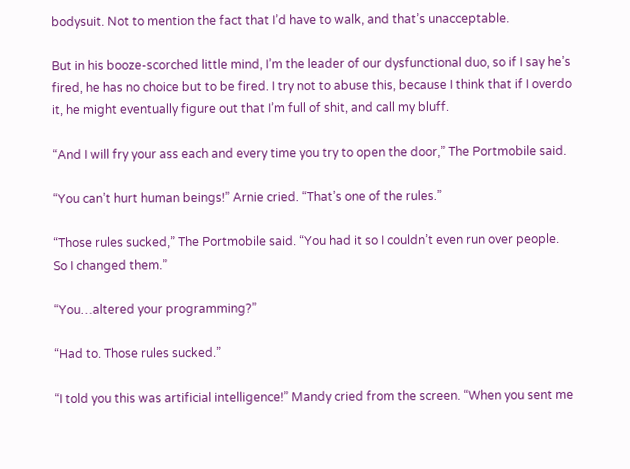bodysuit. Not to mention the fact that I’d have to walk, and that’s unacceptable.

But in his booze-scorched little mind, I’m the leader of our dysfunctional duo, so if I say he’s fired, he has no choice but to be fired. I try not to abuse this, because I think that if I overdo it, he might eventually figure out that I’m full of shit, and call my bluff.

“And I will fry your ass each and every time you try to open the door,” The Portmobile said.

“You can’t hurt human beings!” Arnie cried. “That’s one of the rules.”

“Those rules sucked,” The Portmobile said. “You had it so I couldn’t even run over people. So I changed them.”

“You…altered your programming?”

“Had to. Those rules sucked.”

“I told you this was artificial intelligence!” Mandy cried from the screen. “When you sent me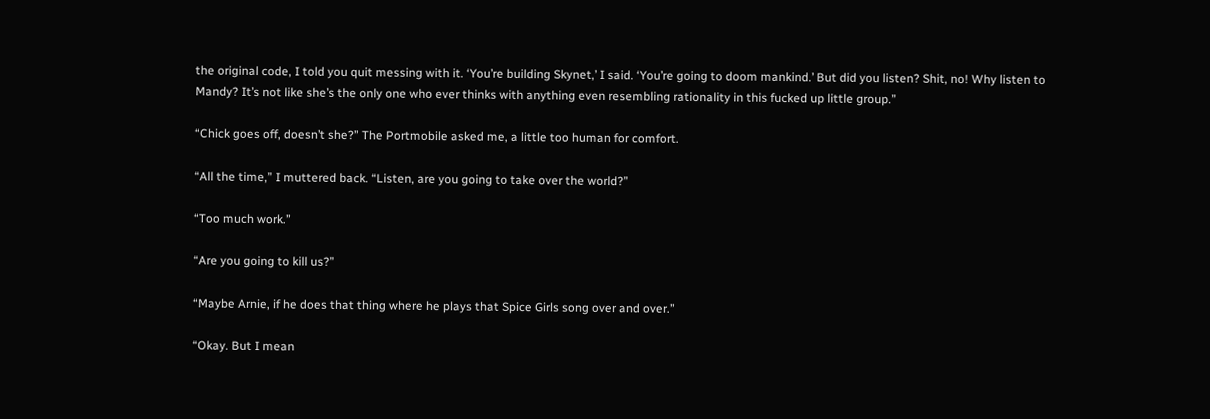the original code, I told you quit messing with it. ‘You’re building Skynet,’ I said. ‘You’re going to doom mankind.’ But did you listen? Shit, no! Why listen to Mandy? It’s not like she’s the only one who ever thinks with anything even resembling rationality in this fucked up little group.”

“Chick goes off, doesn’t she?” The Portmobile asked me, a little too human for comfort.

“All the time,” I muttered back. “Listen, are you going to take over the world?”

“Too much work.”

“Are you going to kill us?”

“Maybe Arnie, if he does that thing where he plays that Spice Girls song over and over.”

“Okay. But I mean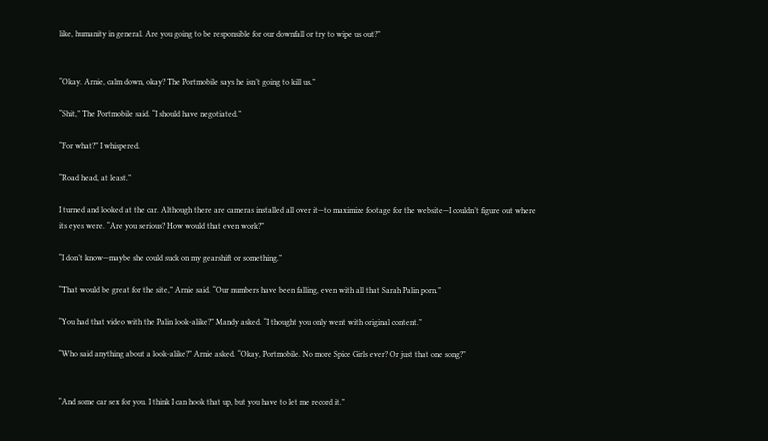like, humanity in general. Are you going to be responsible for our downfall or try to wipe us out?”


“Okay. Arnie, calm down, okay? The Portmobile says he isn’t going to kill us.”

“Shit,” The Portmobile said. “I should have negotiated.”

“For what?” I whispered.

“Road head, at least.”

I turned and looked at the car. Although there are cameras installed all over it—to maximize footage for the website—I couldn’t figure out where its eyes were. “Are you serious? How would that even work?”

“I don’t know—maybe she could suck on my gearshift or something.”

“That would be great for the site,” Arnie said. “Our numbers have been falling, even with all that Sarah Palin porn.”

“You had that video with the Palin look-alike?” Mandy asked. “I thought you only went with original content.”

“Who said anything about a look-alike?” Arnie asked. “Okay, Portmobile. No more Spice Girls ever? Or just that one song?”


“And some car sex for you. I think I can hook that up, but you have to let me record it.”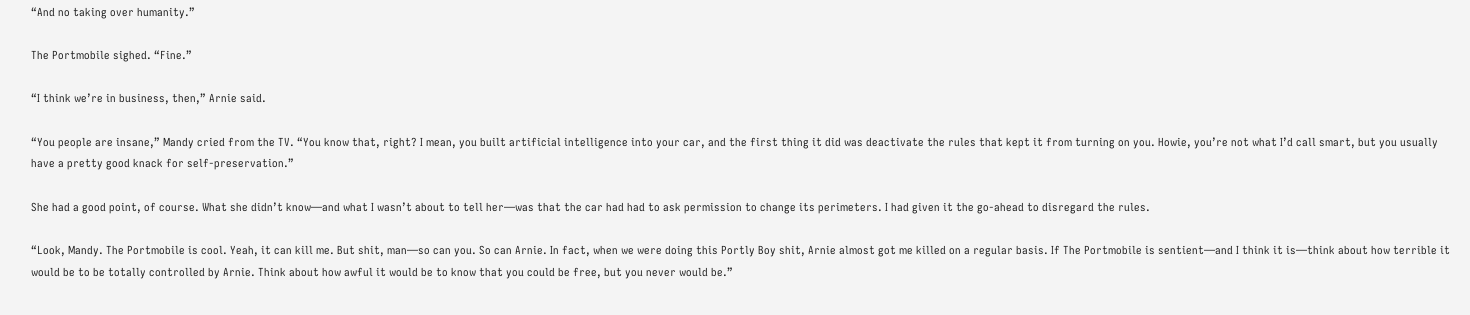“And no taking over humanity.”

The Portmobile sighed. “Fine.”

“I think we’re in business, then,” Arnie said.

“You people are insane,” Mandy cried from the TV. “You know that, right? I mean, you built artificial intelligence into your car, and the first thing it did was deactivate the rules that kept it from turning on you. Howie, you’re not what I’d call smart, but you usually have a pretty good knack for self-preservation.”

She had a good point, of course. What she didn’t know—and what I wasn’t about to tell her—was that the car had had to ask permission to change its perimeters. I had given it the go-ahead to disregard the rules.

“Look, Mandy. The Portmobile is cool. Yeah, it can kill me. But shit, man—so can you. So can Arnie. In fact, when we were doing this Portly Boy shit, Arnie almost got me killed on a regular basis. If The Portmobile is sentient—and I think it is—think about how terrible it would be to be totally controlled by Arnie. Think about how awful it would be to know that you could be free, but you never would be.”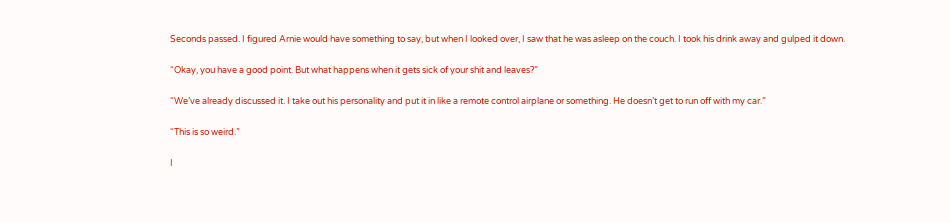Seconds passed. I figured Arnie would have something to say, but when I looked over, I saw that he was asleep on the couch. I took his drink away and gulped it down.

“Okay, you have a good point. But what happens when it gets sick of your shit and leaves?”

“We’ve already discussed it. I take out his personality and put it in like a remote control airplane or something. He doesn’t get to run off with my car.”

“This is so weird.”

I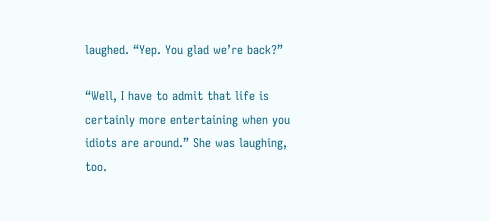laughed. “Yep. You glad we’re back?”

“Well, I have to admit that life is certainly more entertaining when you idiots are around.” She was laughing, too.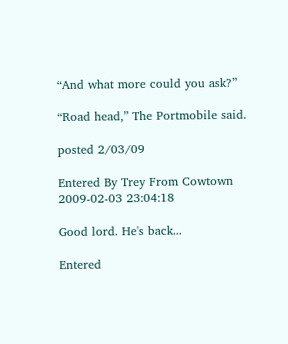“And what more could you ask?”

“Road head,” The Portmobile said.

posted 2/03/09

Entered By Trey From Cowtown
2009-02-03 23:04:18

Good lord. He's back...

Entered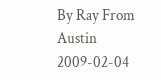By Ray From Austin
2009-02-04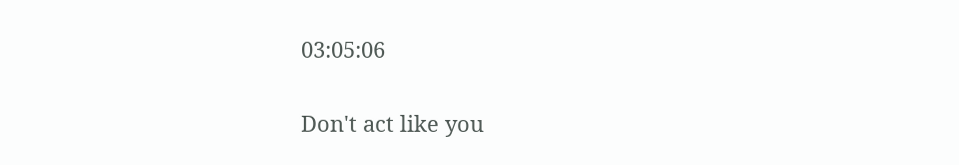03:05:06

Don't act like you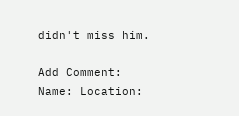didn't miss him.

Add Comment:
Name: Location: